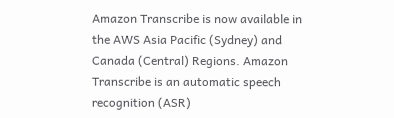Amazon Transcribe is now available in the AWS Asia Pacific (Sydney) and Canada (Central) Regions. Amazon Transcribe is an automatic speech recognition (ASR)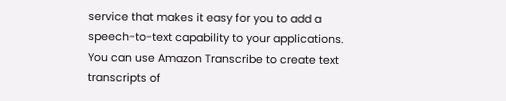service that makes it easy for you to add a speech-to-text capability to your applications. You can use Amazon Transcribe to create text transcripts of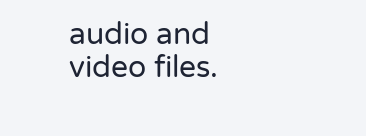audio and video files.